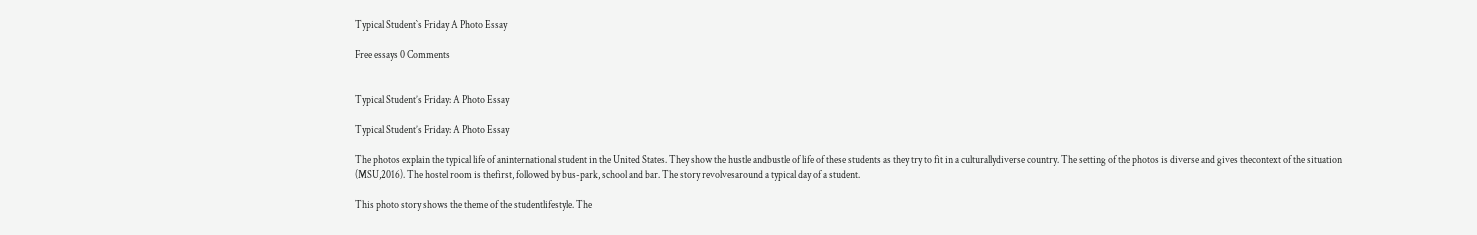Typical Student`s Friday A Photo Essay

Free essays 0 Comments


Typical Student’s Friday: A Photo Essay

Typical Student’s Friday: A Photo Essay

The photos explain the typical life of aninternational student in the United States. They show the hustle andbustle of life of these students as they try to fit in a culturallydiverse country. The setting of the photos is diverse and gives thecontext of the situation (MSU,2016). The hostel room is thefirst, followed by bus-park, school and bar. The story revolvesaround a typical day of a student.

This photo story shows the theme of the studentlifestyle. The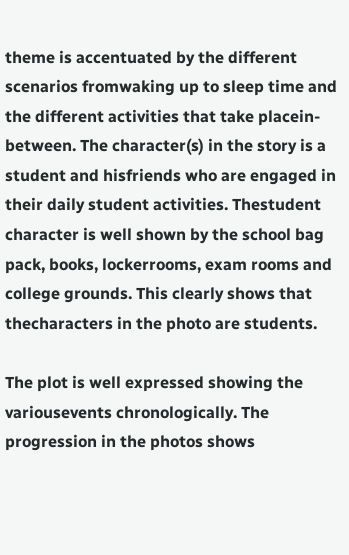theme is accentuated by the different scenarios fromwaking up to sleep time and the different activities that take placein-between. The character(s) in the story is a student and hisfriends who are engaged in their daily student activities. Thestudent character is well shown by the school bag pack, books, lockerrooms, exam rooms and college grounds. This clearly shows that thecharacters in the photo are students.

The plot is well expressed showing the variousevents chronologically. The progression in the photos shows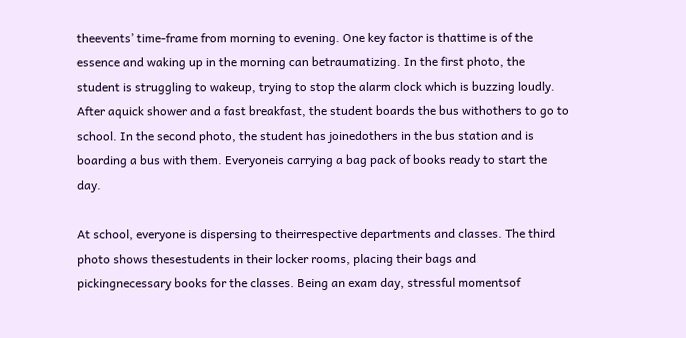theevents’ time-frame from morning to evening. One key factor is thattime is of the essence and waking up in the morning can betraumatizing. In the first photo, the student is struggling to wakeup, trying to stop the alarm clock which is buzzing loudly. After aquick shower and a fast breakfast, the student boards the bus withothers to go to school. In the second photo, the student has joinedothers in the bus station and is boarding a bus with them. Everyoneis carrying a bag pack of books ready to start the day.

At school, everyone is dispersing to theirrespective departments and classes. The third photo shows thesestudents in their locker rooms, placing their bags and pickingnecessary books for the classes. Being an exam day, stressful momentsof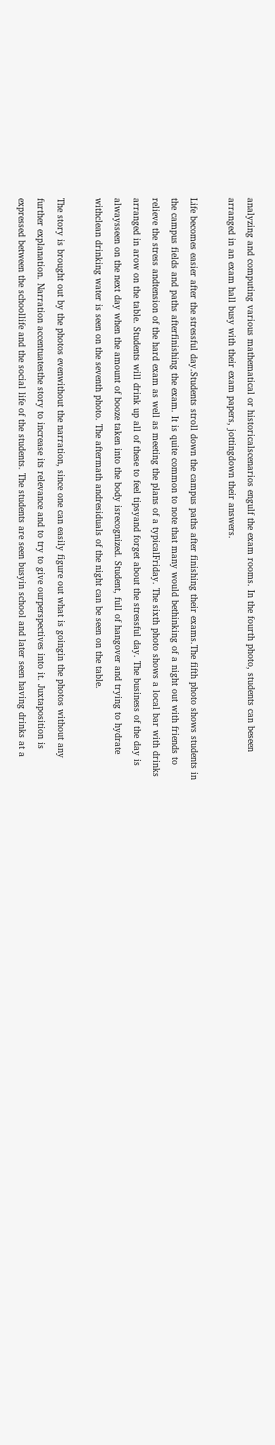analyzing and computing various mathematical or historicalscenarios engulf the exam rooms. In the fourth photo, students can beseen arranged in an exam hall busy with their exam papers, jottingdown their answers.

Life becomes easier after the stressful day.Students stroll down the campus paths after finishing their exams.The fifth photo shows students in the campus fields and paths afterfinishing the exam. It is quite common to note that many would bethinking of a night out with friends to relieve the stress andtension of the hard exam as well as meeting the plans of a typicalFriday. The sixth photo shows a local bar with drinks arranged in arow on the table. Students will drink up all of these to feel tipsyand forget about the stressful day. The business of the day is alwaysseen on the next day when the amount of booze taken into the body isrecognized. Student, full of hangover and trying to hydrate withclean drinking water is seen on the seventh photo. The aftermath andresiduals of the night can be seen on the table.

The story is brought out by the photos evenwithout the narration, since one can easily figure out what is goingin the photos without any further explanation. Narration accentuatesthe story to increase its relevance and to try to give ourperspectives into it. Juxtaposition is expressed between the schoollife and the social life of the students. The students are seen busyin school and later seen having drinks at a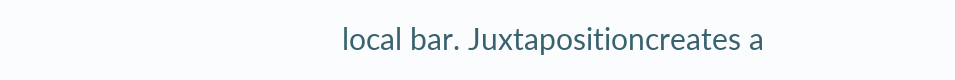local bar. Juxtapositioncreates a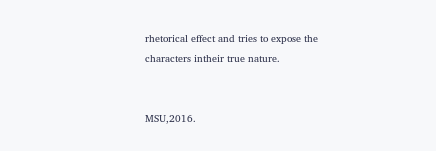rhetorical effect and tries to expose the characters intheir true nature.


MSU,2016.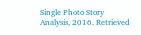Single Photo Story Analysis, 2016. Retrieved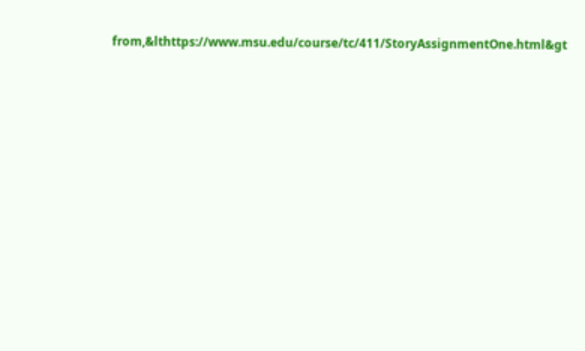from,&lthttps://www.msu.edu/course/tc/411/StoryAssignmentOne.html&gt